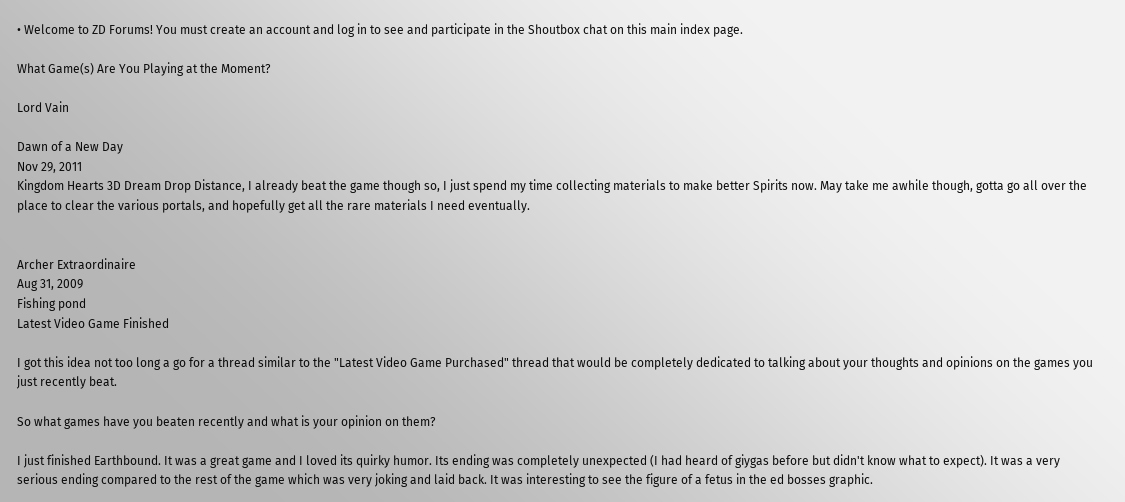• Welcome to ZD Forums! You must create an account and log in to see and participate in the Shoutbox chat on this main index page.

What Game(s) Are You Playing at the Moment?

Lord Vain

Dawn of a New Day
Nov 29, 2011
Kingdom Hearts 3D Dream Drop Distance, I already beat the game though so, I just spend my time collecting materials to make better Spirits now. May take me awhile though, gotta go all over the place to clear the various portals, and hopefully get all the rare materials I need eventually.


Archer Extraordinaire
Aug 31, 2009
Fishing pond
Latest Video Game Finished

I got this idea not too long a go for a thread similar to the "Latest Video Game Purchased" thread that would be completely dedicated to talking about your thoughts and opinions on the games you just recently beat.

So what games have you beaten recently and what is your opinion on them?

I just finished Earthbound. It was a great game and I loved its quirky humor. Its ending was completely unexpected (I had heard of giygas before but didn't know what to expect). It was a very serious ending compared to the rest of the game which was very joking and laid back. It was interesting to see the figure of a fetus in the ed bosses graphic.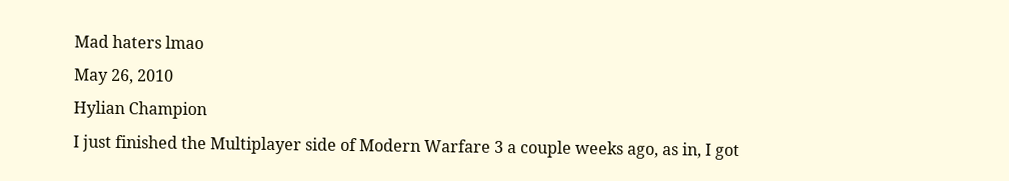Mad haters lmao
May 26, 2010
Hylian Champion
I just finished the Multiplayer side of Modern Warfare 3 a couple weeks ago, as in, I got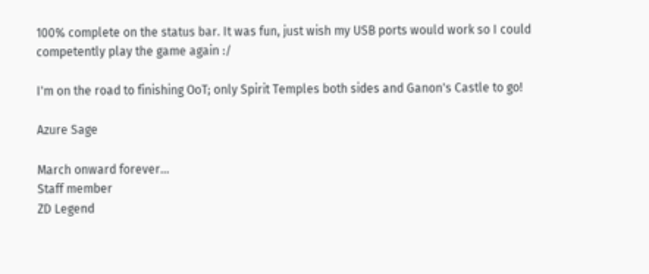100% complete on the status bar. It was fun, just wish my USB ports would work so I could competently play the game again :/

I'm on the road to finishing OoT; only Spirit Temples both sides and Ganon's Castle to go!

Azure Sage

March onward forever...
Staff member
ZD Legend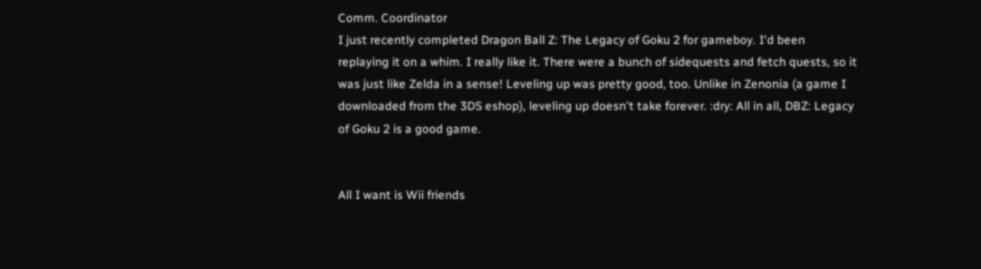Comm. Coordinator
I just recently completed Dragon Ball Z: The Legacy of Goku 2 for gameboy. I'd been replaying it on a whim. I really like it. There were a bunch of sidequests and fetch quests, so it was just like Zelda in a sense! Leveling up was pretty good, too. Unlike in Zenonia (a game I downloaded from the 3DS eshop), leveling up doesn't take forever. :dry: All in all, DBZ: Legacy of Goku 2 is a good game.


All I want is Wii friends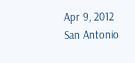Apr 9, 2012
San Antonio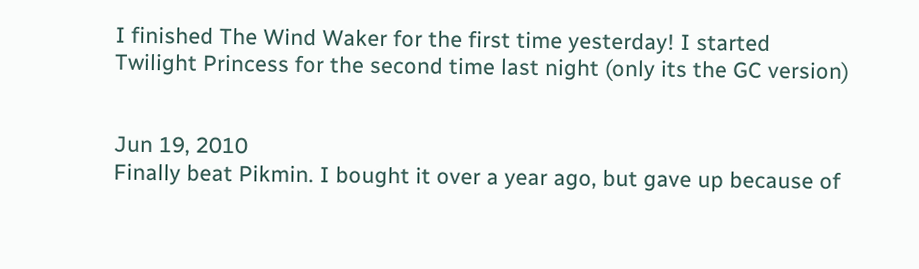I finished The Wind Waker for the first time yesterday! I started Twilight Princess for the second time last night (only its the GC version)


Jun 19, 2010
Finally beat Pikmin. I bought it over a year ago, but gave up because of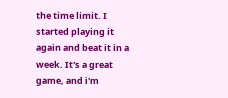the time limit. I started playing it again and beat it in a week. It's a great game, and i'm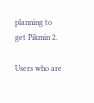planning to get Pikmin 2.

Users who are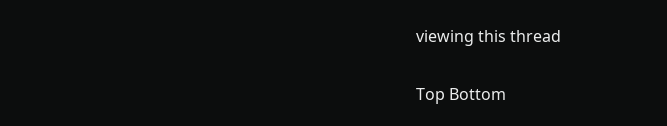viewing this thread

Top Bottom